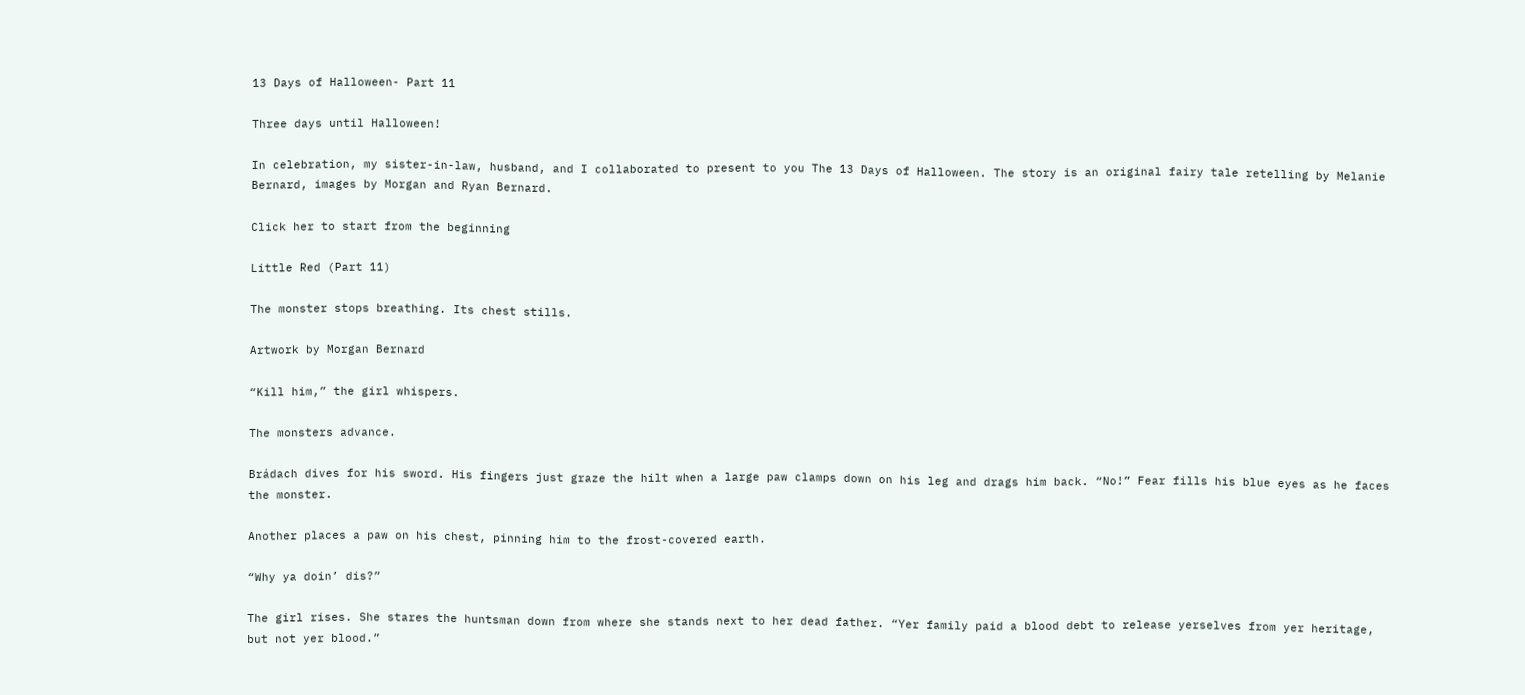13 Days of Halloween- Part 11

Three days until Halloween!

In celebration, my sister-in-law, husband, and I collaborated to present to you The 13 Days of Halloween. The story is an original fairy tale retelling by Melanie Bernard, images by Morgan and Ryan Bernard.

Click her to start from the beginning

Little Red (Part 11)

The monster stops breathing. Its chest stills.

Artwork by Morgan Bernard

“Kill him,” the girl whispers.

The monsters advance.

Brádach dives for his sword. His fingers just graze the hilt when a large paw clamps down on his leg and drags him back. “No!” Fear fills his blue eyes as he faces the monster.

Another places a paw on his chest, pinning him to the frost-covered earth.

“Why ya doin’ dis?”

The girl rises. She stares the huntsman down from where she stands next to her dead father. “Yer family paid a blood debt to release yerselves from yer heritage, but not yer blood.”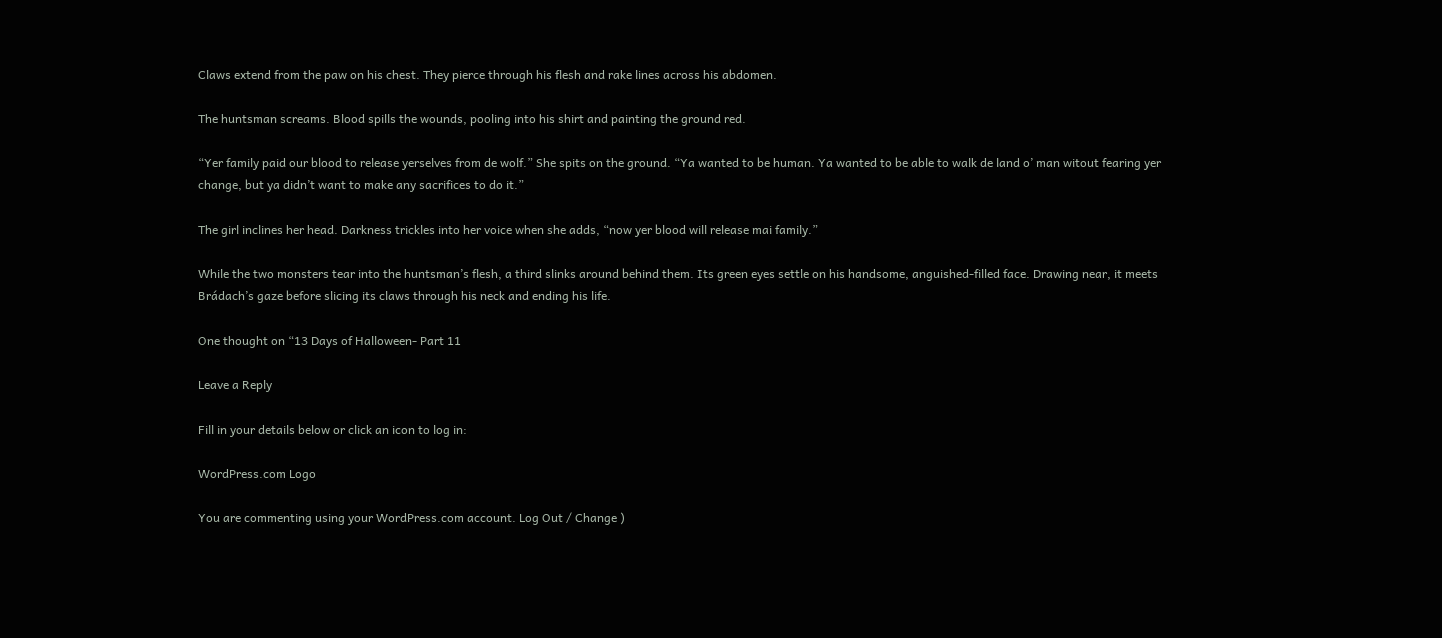Claws extend from the paw on his chest. They pierce through his flesh and rake lines across his abdomen.

The huntsman screams. Blood spills the wounds, pooling into his shirt and painting the ground red.

“Yer family paid our blood to release yerselves from de wolf.” She spits on the ground. “Ya wanted to be human. Ya wanted to be able to walk de land o’ man witout fearing yer change, but ya didn’t want to make any sacrifices to do it.”

The girl inclines her head. Darkness trickles into her voice when she adds, “now yer blood will release mai family.”

While the two monsters tear into the huntsman’s flesh, a third slinks around behind them. Its green eyes settle on his handsome, anguished-filled face. Drawing near, it meets Brádach’s gaze before slicing its claws through his neck and ending his life.

One thought on “13 Days of Halloween- Part 11

Leave a Reply

Fill in your details below or click an icon to log in:

WordPress.com Logo

You are commenting using your WordPress.com account. Log Out / Change )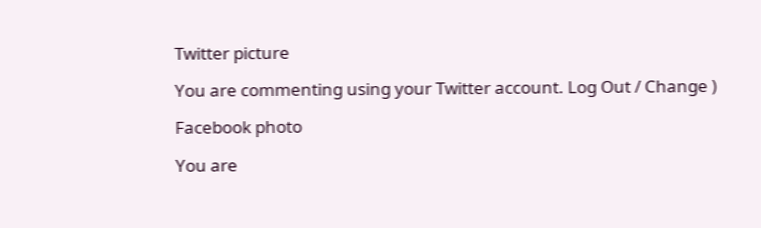Twitter picture

You are commenting using your Twitter account. Log Out / Change )

Facebook photo

You are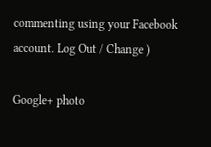commenting using your Facebook account. Log Out / Change )

Google+ photo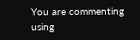You are commenting using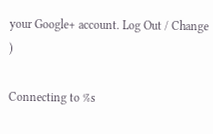your Google+ account. Log Out / Change )

Connecting to %s